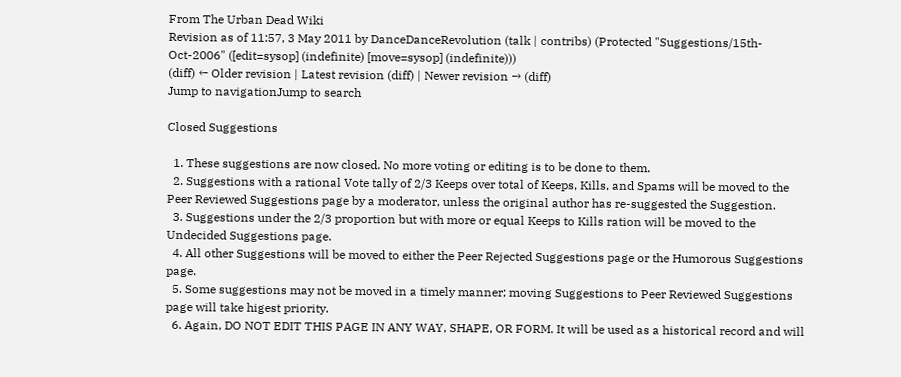From The Urban Dead Wiki
Revision as of 11:57, 3 May 2011 by DanceDanceRevolution (talk | contribs) (Protected "Suggestions/15th-Oct-2006" ([edit=sysop] (indefinite) [move=sysop] (indefinite)))
(diff) ← Older revision | Latest revision (diff) | Newer revision → (diff)
Jump to navigationJump to search

Closed Suggestions

  1. These suggestions are now closed. No more voting or editing is to be done to them.
  2. Suggestions with a rational Vote tally of 2/3 Keeps over total of Keeps, Kills, and Spams will be moved to the Peer Reviewed Suggestions page by a moderator, unless the original author has re-suggested the Suggestion.
  3. Suggestions under the 2/3 proportion but with more or equal Keeps to Kills ration will be moved to the Undecided Suggestions page.
  4. All other Suggestions will be moved to either the Peer Rejected Suggestions page or the Humorous Suggestions page.
  5. Some suggestions may not be moved in a timely manner; moving Suggestions to Peer Reviewed Suggestions page will take higest priority.
  6. Again, DO NOT EDIT THIS PAGE IN ANY WAY, SHAPE, OR FORM. It will be used as a historical record and will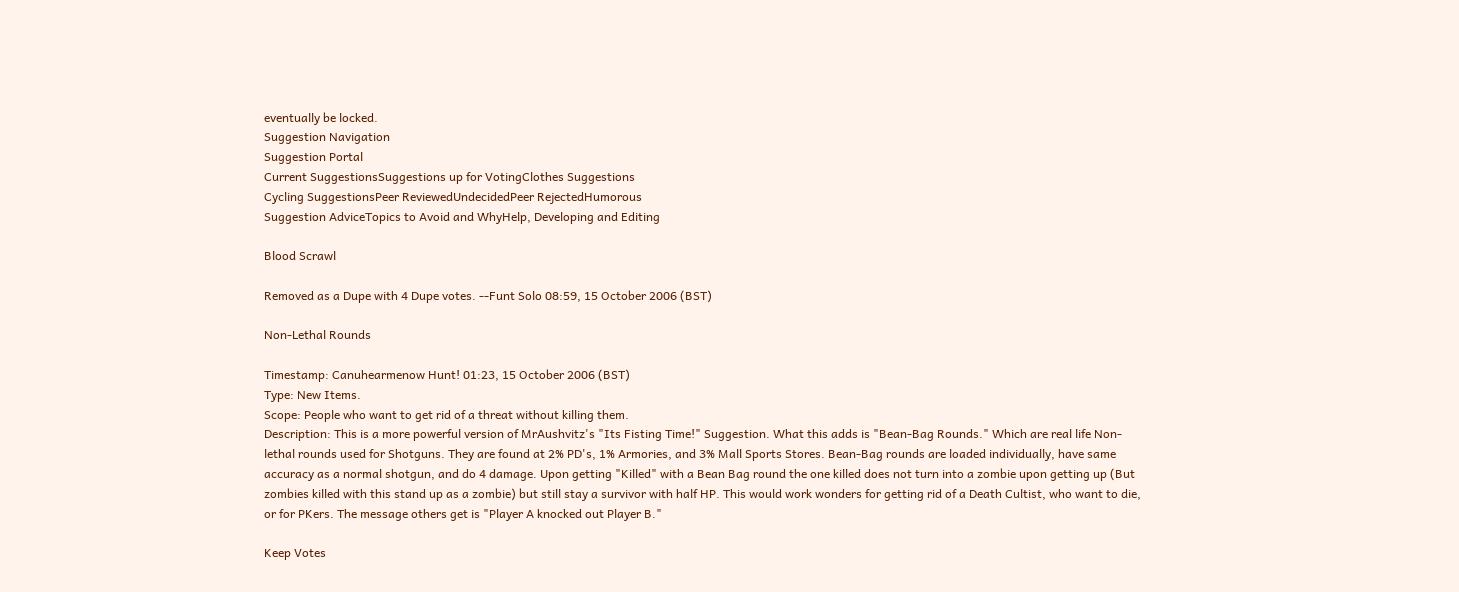eventually be locked.
Suggestion Navigation
Suggestion Portal
Current SuggestionsSuggestions up for VotingClothes Suggestions
Cycling SuggestionsPeer ReviewedUndecidedPeer RejectedHumorous
Suggestion AdviceTopics to Avoid and WhyHelp, Developing and Editing

Blood Scrawl

Removed as a Dupe with 4 Dupe votes. --Funt Solo 08:59, 15 October 2006 (BST)

Non-Lethal Rounds

Timestamp: Canuhearmenow Hunt! 01:23, 15 October 2006 (BST)
Type: New Items.
Scope: People who want to get rid of a threat without killing them.
Description: This is a more powerful version of MrAushvitz's "Its Fisting Time!" Suggestion. What this adds is "Bean-Bag Rounds." Which are real life Non-lethal rounds used for Shotguns. They are found at 2% PD's, 1% Armories, and 3% Mall Sports Stores. Bean-Bag rounds are loaded individually, have same accuracy as a normal shotgun, and do 4 damage. Upon getting "Killed" with a Bean Bag round the one killed does not turn into a zombie upon getting up (But zombies killed with this stand up as a zombie) but still stay a survivor with half HP. This would work wonders for getting rid of a Death Cultist, who want to die, or for PKers. The message others get is "Player A knocked out Player B."

Keep Votes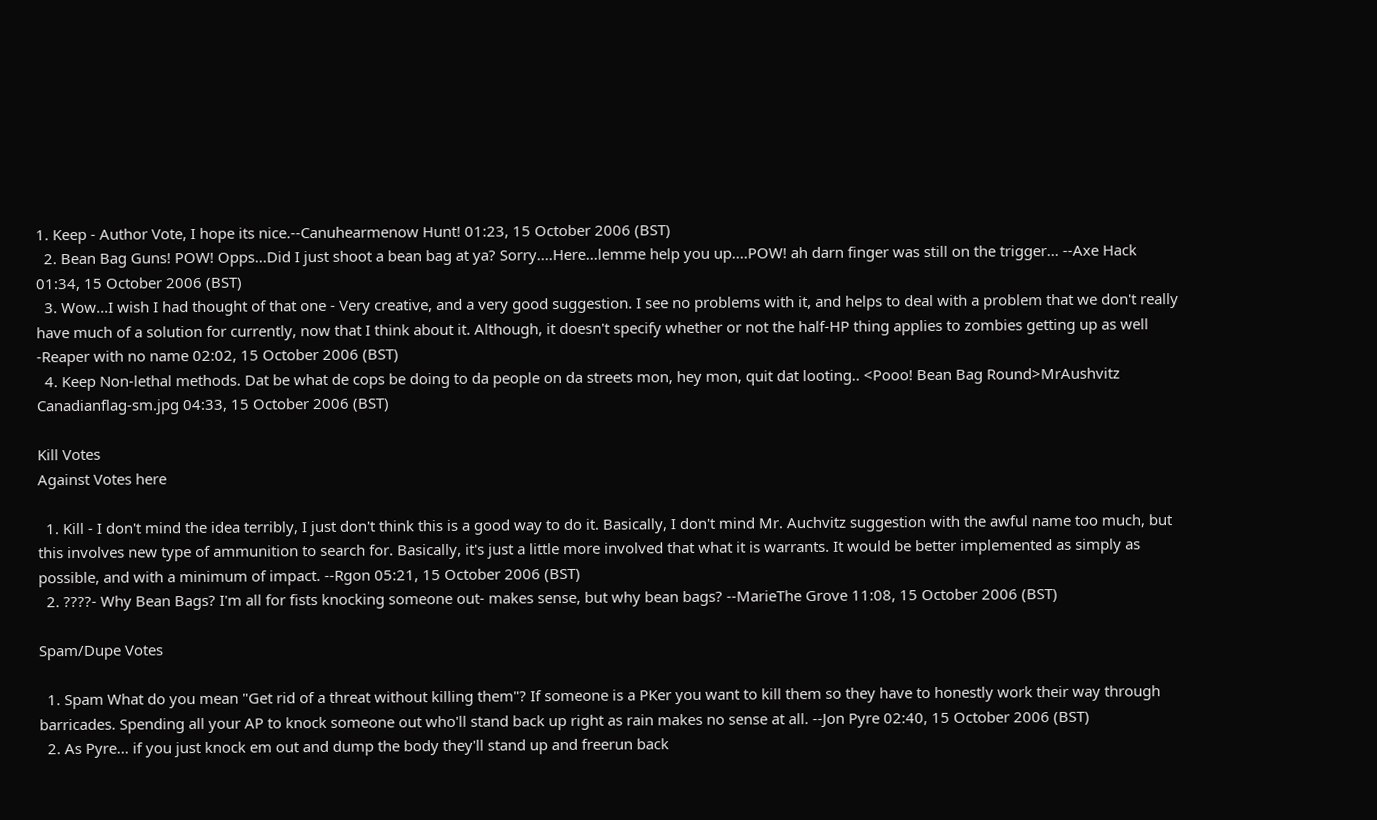1. Keep - Author Vote, I hope its nice.--Canuhearmenow Hunt! 01:23, 15 October 2006 (BST)
  2. Bean Bag Guns! POW! Opps...Did I just shoot a bean bag at ya? Sorry....Here...lemme help you up....POW! ah darn finger was still on the trigger... --Axe Hack 01:34, 15 October 2006 (BST)
  3. Wow...I wish I had thought of that one - Very creative, and a very good suggestion. I see no problems with it, and helps to deal with a problem that we don't really have much of a solution for currently, now that I think about it. Although, it doesn't specify whether or not the half-HP thing applies to zombies getting up as well -Reaper with no name 02:02, 15 October 2006 (BST)
  4. Keep Non-lethal methods. Dat be what de cops be doing to da people on da streets mon, hey mon, quit dat looting.. <Pooo! Bean Bag Round>MrAushvitz Canadianflag-sm.jpg 04:33, 15 October 2006 (BST)

Kill Votes
Against Votes here

  1. Kill - I don't mind the idea terribly, I just don't think this is a good way to do it. Basically, I don't mind Mr. Auchvitz suggestion with the awful name too much, but this involves new type of ammunition to search for. Basically, it's just a little more involved that what it is warrants. It would be better implemented as simply as possible, and with a minimum of impact. --Rgon 05:21, 15 October 2006 (BST)
  2. ????- Why Bean Bags? I'm all for fists knocking someone out- makes sense, but why bean bags? --MarieThe Grove 11:08, 15 October 2006 (BST)

Spam/Dupe Votes

  1. Spam What do you mean "Get rid of a threat without killing them"? If someone is a PKer you want to kill them so they have to honestly work their way through barricades. Spending all your AP to knock someone out who'll stand back up right as rain makes no sense at all. --Jon Pyre 02:40, 15 October 2006 (BST)
  2. As Pyre... if you just knock em out and dump the body they'll stand up and freerun back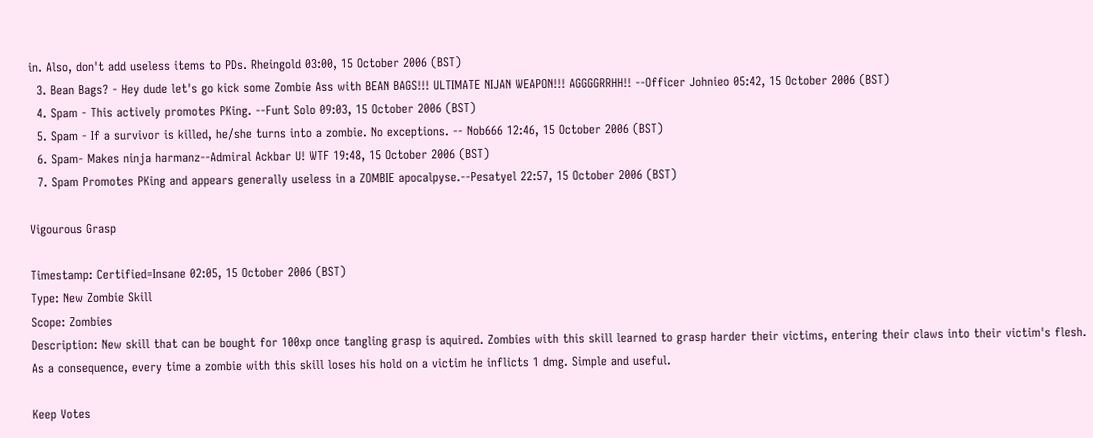in. Also, don't add useless items to PDs. Rheingold 03:00, 15 October 2006 (BST)
  3. Bean Bags? - Hey dude let's go kick some Zombie Ass with BEAN BAGS!!! ULTIMATE NIJAN WEAPON!!! AGGGGRRHH!! --Officer Johnieo 05:42, 15 October 2006 (BST)
  4. Spam - This actively promotes PKing. --Funt Solo 09:03, 15 October 2006 (BST)
  5. Spam - If a survivor is killed, he/she turns into a zombie. No exceptions. -- Nob666 12:46, 15 October 2006 (BST)
  6. Spam- Makes ninja harmanz--Admiral Ackbar U! WTF 19:48, 15 October 2006 (BST)
  7. Spam Promotes PKing and appears generally useless in a ZOMBIE apocalpyse.--Pesatyel 22:57, 15 October 2006 (BST)

Vigourous Grasp

Timestamp: Certified=Insane 02:05, 15 October 2006 (BST)
Type: New Zombie Skill
Scope: Zombies
Description: New skill that can be bought for 100xp once tangling grasp is aquired. Zombies with this skill learned to grasp harder their victims, entering their claws into their victim's flesh. As a consequence, every time a zombie with this skill loses his hold on a victim he inflicts 1 dmg. Simple and useful.

Keep Votes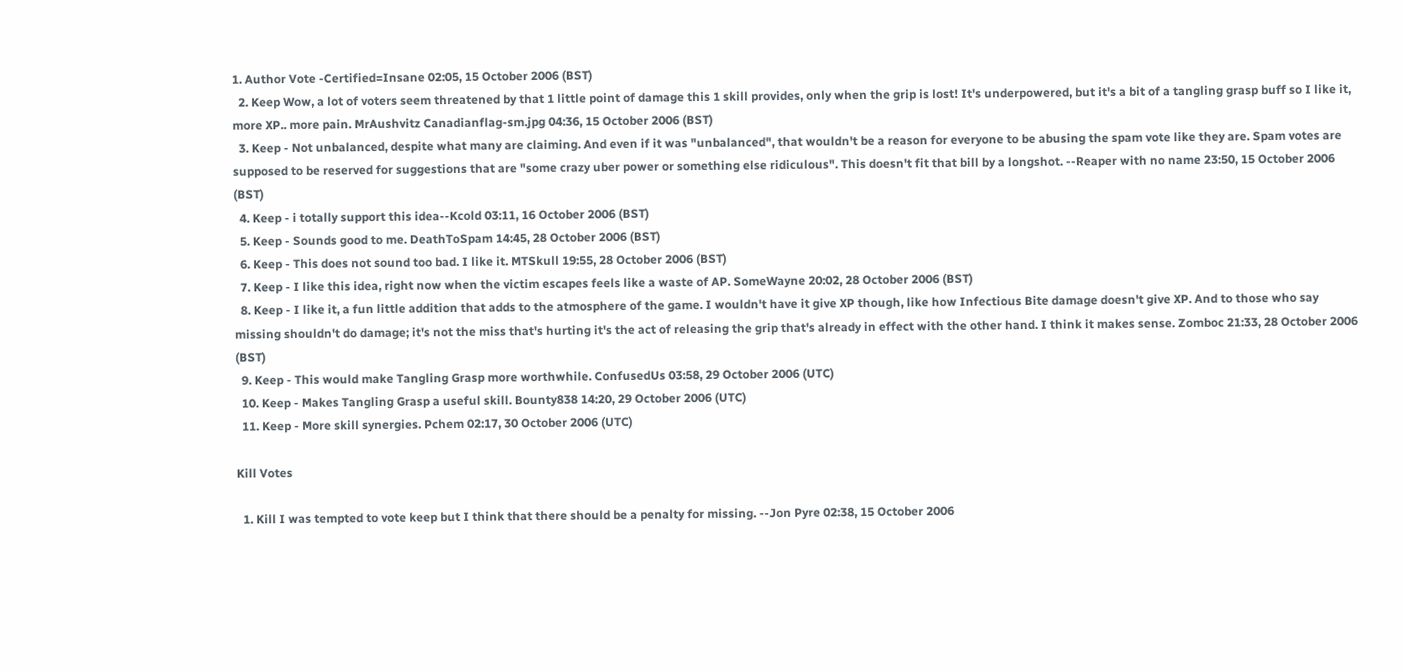1. Author Vote -Certified=Insane 02:05, 15 October 2006 (BST)
  2. Keep Wow, a lot of voters seem threatened by that 1 little point of damage this 1 skill provides, only when the grip is lost! It's underpowered, but it's a bit of a tangling grasp buff so I like it, more XP.. more pain. MrAushvitz Canadianflag-sm.jpg 04:36, 15 October 2006 (BST)
  3. Keep - Not unbalanced, despite what many are claiming. And even if it was "unbalanced", that wouldn't be a reason for everyone to be abusing the spam vote like they are. Spam votes are supposed to be reserved for suggestions that are "some crazy uber power or something else ridiculous". This doesn't fit that bill by a longshot. --Reaper with no name 23:50, 15 October 2006 (BST)
  4. Keep - i totally support this idea--Kcold 03:11, 16 October 2006 (BST)
  5. Keep - Sounds good to me. DeathToSpam 14:45, 28 October 2006 (BST)
  6. Keep - This does not sound too bad. I like it. MTSkull 19:55, 28 October 2006 (BST)
  7. Keep - I like this idea, right now when the victim escapes feels like a waste of AP. SomeWayne 20:02, 28 October 2006 (BST)
  8. Keep - I like it, a fun little addition that adds to the atmosphere of the game. I wouldn't have it give XP though, like how Infectious Bite damage doesn't give XP. And to those who say missing shouldn't do damage; it's not the miss that's hurting it's the act of releasing the grip that's already in effect with the other hand. I think it makes sense. Zomboc 21:33, 28 October 2006 (BST)
  9. Keep - This would make Tangling Grasp more worthwhile. ConfusedUs 03:58, 29 October 2006 (UTC)
  10. Keep - Makes Tangling Grasp a useful skill. Bounty838 14:20, 29 October 2006 (UTC)
  11. Keep - More skill synergies. Pchem 02:17, 30 October 2006 (UTC)

Kill Votes

  1. Kill I was tempted to vote keep but I think that there should be a penalty for missing. --Jon Pyre 02:38, 15 October 2006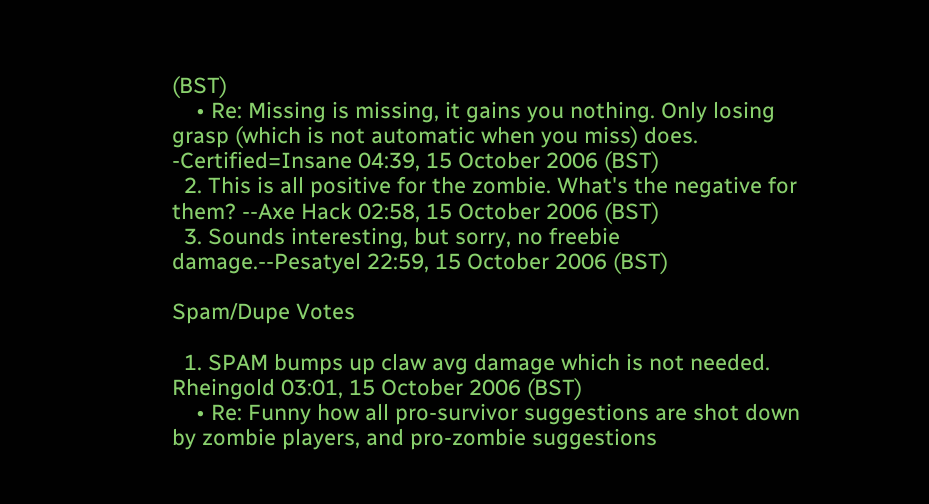(BST)
    • Re: Missing is missing, it gains you nothing. Only losing grasp (which is not automatic when you miss) does. -Certified=Insane 04:39, 15 October 2006 (BST)
  2. This is all positive for the zombie. What's the negative for them? --Axe Hack 02:58, 15 October 2006 (BST)
  3. Sounds interesting, but sorry, no freebie damage.--Pesatyel 22:59, 15 October 2006 (BST)

Spam/Dupe Votes

  1. SPAM bumps up claw avg damage which is not needed. Rheingold 03:01, 15 October 2006 (BST)
    • Re: Funny how all pro-survivor suggestions are shot down by zombie players, and pro-zombie suggestions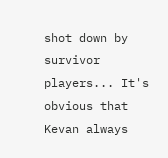shot down by survivor players... It's obvious that Kevan always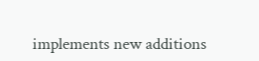implements new additions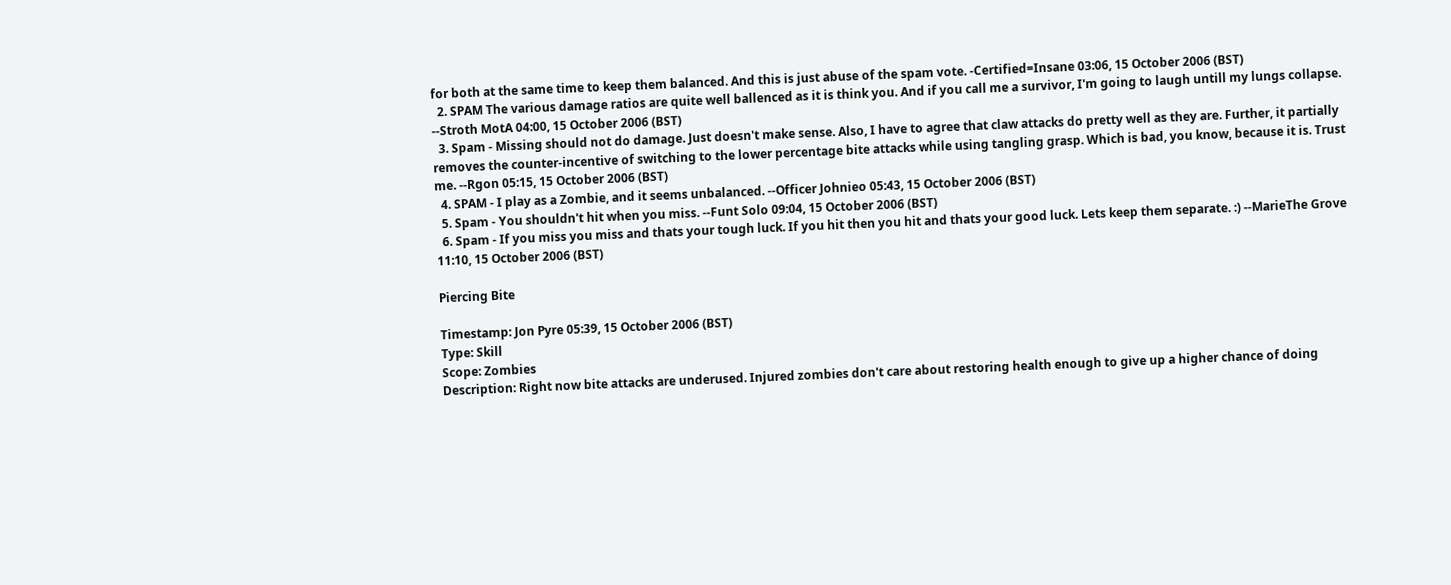for both at the same time to keep them balanced. And this is just abuse of the spam vote. -Certified=Insane 03:06, 15 October 2006 (BST)
  2. SPAM The various damage ratios are quite well ballenced as it is think you. And if you call me a survivor, I'm going to laugh untill my lungs collapse. --Stroth MotA 04:00, 15 October 2006 (BST)
  3. Spam - Missing should not do damage. Just doesn't make sense. Also, I have to agree that claw attacks do pretty well as they are. Further, it partially removes the counter-incentive of switching to the lower percentage bite attacks while using tangling grasp. Which is bad, you know, because it is. Trust me. --Rgon 05:15, 15 October 2006 (BST)
  4. SPAM - I play as a Zombie, and it seems unbalanced. --Officer Johnieo 05:43, 15 October 2006 (BST)
  5. Spam - You shouldn't hit when you miss. --Funt Solo 09:04, 15 October 2006 (BST)
  6. Spam - If you miss you miss and thats your tough luck. If you hit then you hit and thats your good luck. Lets keep them separate. :) --MarieThe Grove 11:10, 15 October 2006 (BST)

Piercing Bite

Timestamp: Jon Pyre 05:39, 15 October 2006 (BST)
Type: Skill
Scope: Zombies
Description: Right now bite attacks are underused. Injured zombies don't care about restoring health enough to give up a higher chance of doing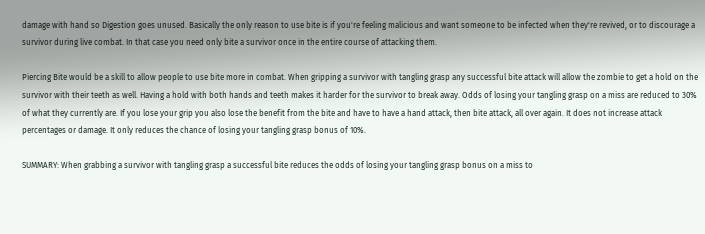damage with hand so Digestion goes unused. Basically the only reason to use bite is if you're feeling malicious and want someone to be infected when they're revived, or to discourage a survivor during live combat. In that case you need only bite a survivor once in the entire course of attacking them.

Piercing Bite would be a skill to allow people to use bite more in combat. When gripping a survivor with tangling grasp any successful bite attack will allow the zombie to get a hold on the survivor with their teeth as well. Having a hold with both hands and teeth makes it harder for the survivor to break away. Odds of losing your tangling grasp on a miss are reduced to 30% of what they currently are. If you lose your grip you also lose the benefit from the bite and have to have a hand attack, then bite attack, all over again. It does not increase attack percentages or damage. It only reduces the chance of losing your tangling grasp bonus of 10%.

SUMMARY: When grabbing a survivor with tangling grasp a successful bite reduces the odds of losing your tangling grasp bonus on a miss to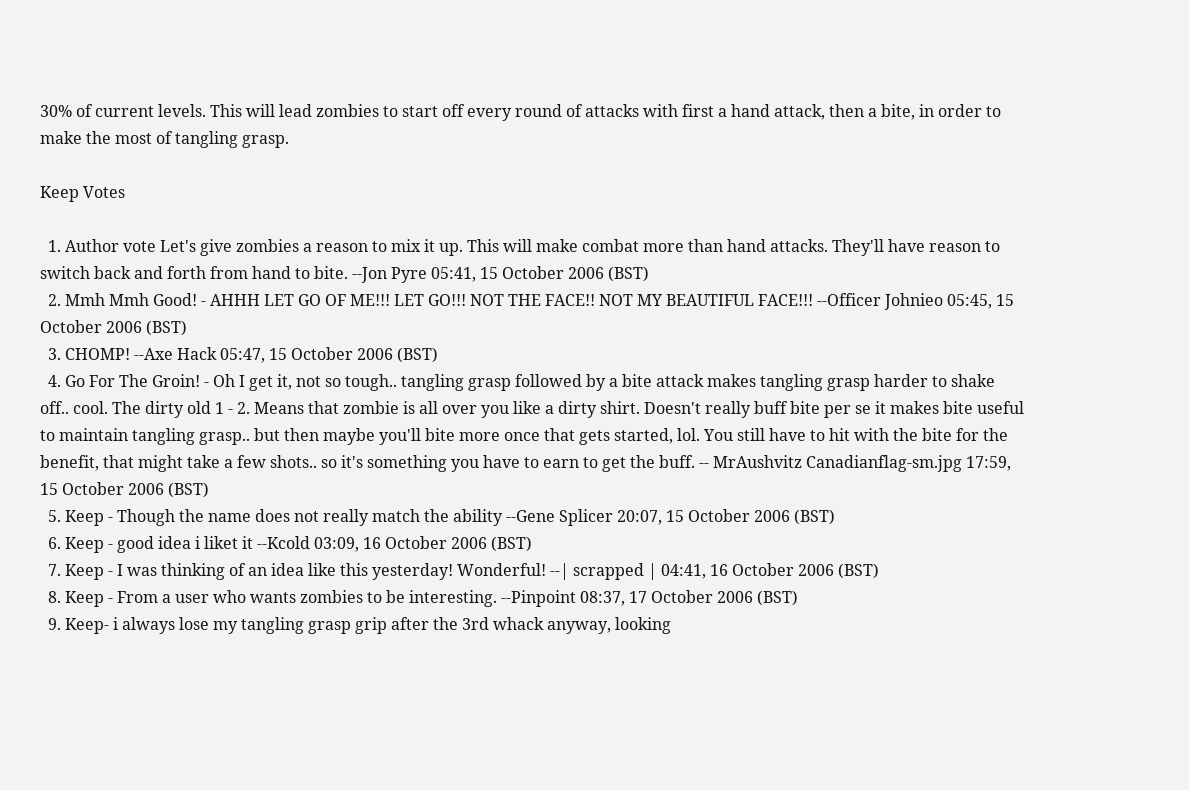30% of current levels. This will lead zombies to start off every round of attacks with first a hand attack, then a bite, in order to make the most of tangling grasp.

Keep Votes

  1. Author vote Let's give zombies a reason to mix it up. This will make combat more than hand attacks. They'll have reason to switch back and forth from hand to bite. --Jon Pyre 05:41, 15 October 2006 (BST)
  2. Mmh Mmh Good! - AHHH LET GO OF ME!!! LET GO!!! NOT THE FACE!! NOT MY BEAUTIFUL FACE!!! --Officer Johnieo 05:45, 15 October 2006 (BST)
  3. CHOMP! --Axe Hack 05:47, 15 October 2006 (BST)
  4. Go For The Groin! - Oh I get it, not so tough.. tangling grasp followed by a bite attack makes tangling grasp harder to shake off.. cool. The dirty old 1 - 2. Means that zombie is all over you like a dirty shirt. Doesn't really buff bite per se it makes bite useful to maintain tangling grasp.. but then maybe you'll bite more once that gets started, lol. You still have to hit with the bite for the benefit, that might take a few shots.. so it's something you have to earn to get the buff. -- MrAushvitz Canadianflag-sm.jpg 17:59, 15 October 2006 (BST)
  5. Keep - Though the name does not really match the ability --Gene Splicer 20:07, 15 October 2006 (BST)
  6. Keep - good idea i liket it --Kcold 03:09, 16 October 2006 (BST)
  7. Keep - I was thinking of an idea like this yesterday! Wonderful! --| scrapped | 04:41, 16 October 2006 (BST)
  8. Keep - From a user who wants zombies to be interesting. --Pinpoint 08:37, 17 October 2006 (BST)
  9. Keep- i always lose my tangling grasp grip after the 3rd whack anyway, looking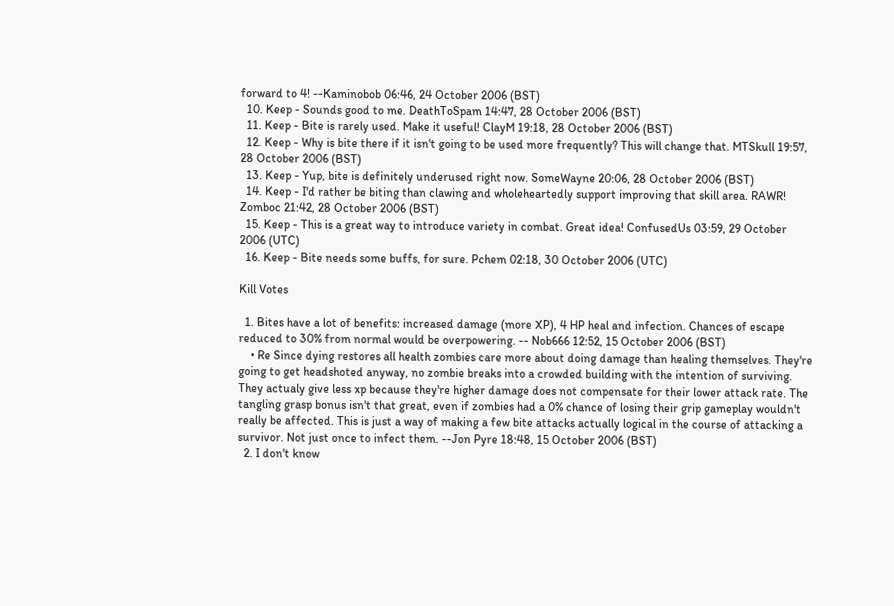forward to 4! --Kaminobob 06:46, 24 October 2006 (BST)
  10. Keep - Sounds good to me. DeathToSpam 14:47, 28 October 2006 (BST)
  11. Keep - Bite is rarely used. Make it useful! ClayM 19:18, 28 October 2006 (BST)
  12. Keep - Why is bite there if it isn't going to be used more frequently? This will change that. MTSkull 19:57, 28 October 2006 (BST)
  13. Keep - Yup, bite is definitely underused right now. SomeWayne 20:06, 28 October 2006 (BST)
  14. Keep - I'd rather be biting than clawing and wholeheartedly support improving that skill area. RAWR! Zomboc 21:42, 28 October 2006 (BST)
  15. Keep - This is a great way to introduce variety in combat. Great idea! ConfusedUs 03:59, 29 October 2006 (UTC)
  16. Keep - Bite needs some buffs, for sure. Pchem 02:18, 30 October 2006 (UTC)

Kill Votes

  1. Bites have a lot of benefits: increased damage (more XP), 4 HP heal and infection. Chances of escape reduced to 30% from normal would be overpowering. -- Nob666 12:52, 15 October 2006 (BST)
    • Re Since dying restores all health zombies care more about doing damage than healing themselves. They're going to get headshoted anyway, no zombie breaks into a crowded building with the intention of surviving. They actualy give less xp because they're higher damage does not compensate for their lower attack rate. The tangling grasp bonus isn't that great, even if zombies had a 0% chance of losing their grip gameplay wouldn't really be affected. This is just a way of making a few bite attacks actually logical in the course of attacking a survivor. Not just once to infect them. --Jon Pyre 18:48, 15 October 2006 (BST)
  2. I don't know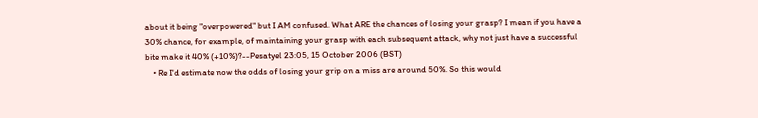about it being "overpowered" but I AM confused. What ARE the chances of losing your grasp? I mean if you have a 30% chance, for example, of maintaining your grasp with each subsequent attack, why not just have a successful bite make it 40% (+10%)?--Pesatyel 23:05, 15 October 2006 (BST)
    • Re I'd estimate now the odds of losing your grip on a miss are around 50%. So this would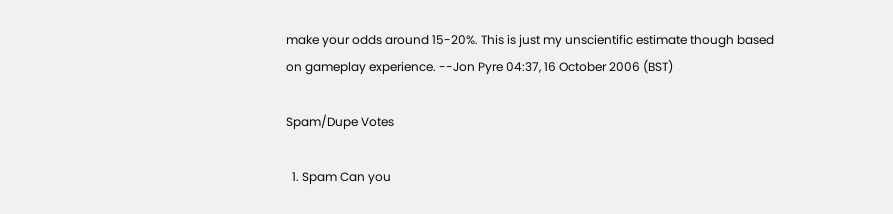make your odds around 15-20%. This is just my unscientific estimate though based on gameplay experience. --Jon Pyre 04:37, 16 October 2006 (BST)

Spam/Dupe Votes

  1. Spam Can you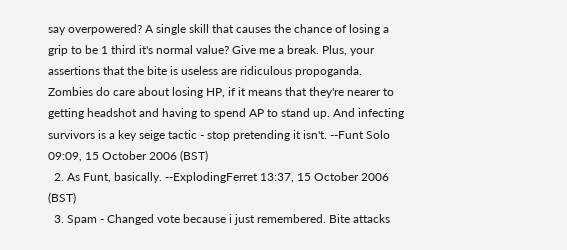say overpowered? A single skill that causes the chance of losing a grip to be 1 third it's normal value? Give me a break. Plus, your assertions that the bite is useless are ridiculous propoganda. Zombies do care about losing HP, if it means that they're nearer to getting headshot and having to spend AP to stand up. And infecting survivors is a key seige tactic - stop pretending it isn't. --Funt Solo 09:09, 15 October 2006 (BST)
  2. As Funt, basically. --ExplodingFerret 13:37, 15 October 2006 (BST)
  3. Spam - Changed vote because i just remembered. Bite attacks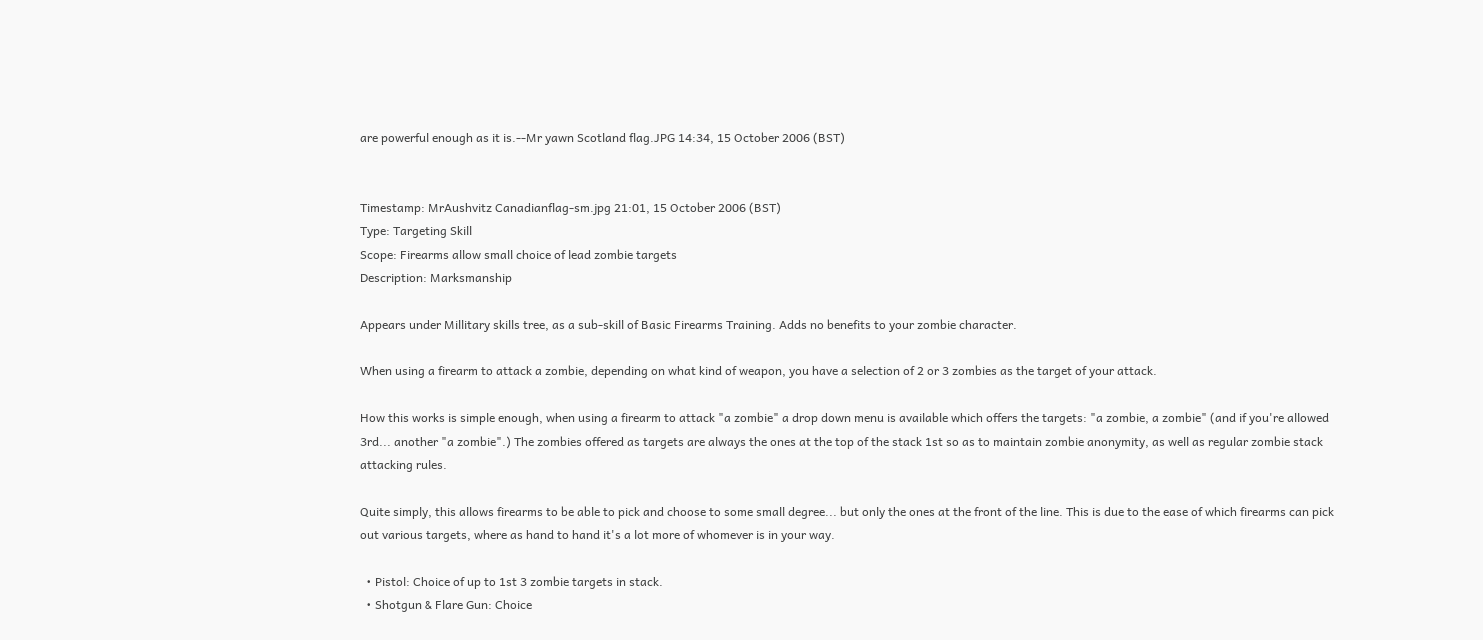are powerful enough as it is.--Mr yawn Scotland flag.JPG 14:34, 15 October 2006 (BST)


Timestamp: MrAushvitz Canadianflag-sm.jpg 21:01, 15 October 2006 (BST)
Type: Targeting Skill
Scope: Firearms allow small choice of lead zombie targets
Description: Marksmanship

Appears under Millitary skills tree, as a sub-skill of Basic Firearms Training. Adds no benefits to your zombie character.

When using a firearm to attack a zombie, depending on what kind of weapon, you have a selection of 2 or 3 zombies as the target of your attack.

How this works is simple enough, when using a firearm to attack "a zombie" a drop down menu is available which offers the targets: "a zombie, a zombie" (and if you're allowed 3rd... another "a zombie".) The zombies offered as targets are always the ones at the top of the stack 1st so as to maintain zombie anonymity, as well as regular zombie stack attacking rules.

Quite simply, this allows firearms to be able to pick and choose to some small degree... but only the ones at the front of the line. This is due to the ease of which firearms can pick out various targets, where as hand to hand it's a lot more of whomever is in your way.

  • Pistol: Choice of up to 1st 3 zombie targets in stack.
  • Shotgun & Flare Gun: Choice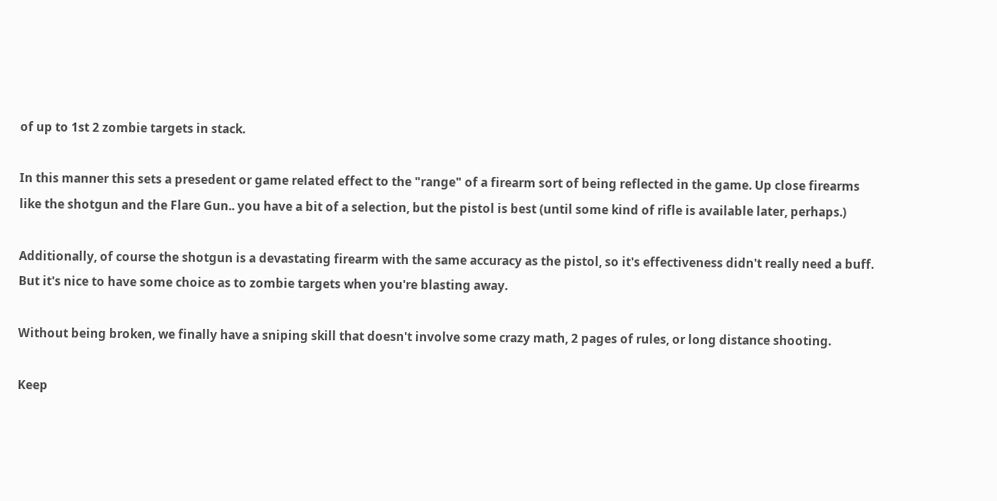of up to 1st 2 zombie targets in stack.

In this manner this sets a presedent or game related effect to the "range" of a firearm sort of being reflected in the game. Up close firearms like the shotgun and the Flare Gun.. you have a bit of a selection, but the pistol is best (until some kind of rifle is available later, perhaps.)

Additionally, of course the shotgun is a devastating firearm with the same accuracy as the pistol, so it's effectiveness didn't really need a buff. But it's nice to have some choice as to zombie targets when you're blasting away.

Without being broken, we finally have a sniping skill that doesn't involve some crazy math, 2 pages of rules, or long distance shooting.

Keep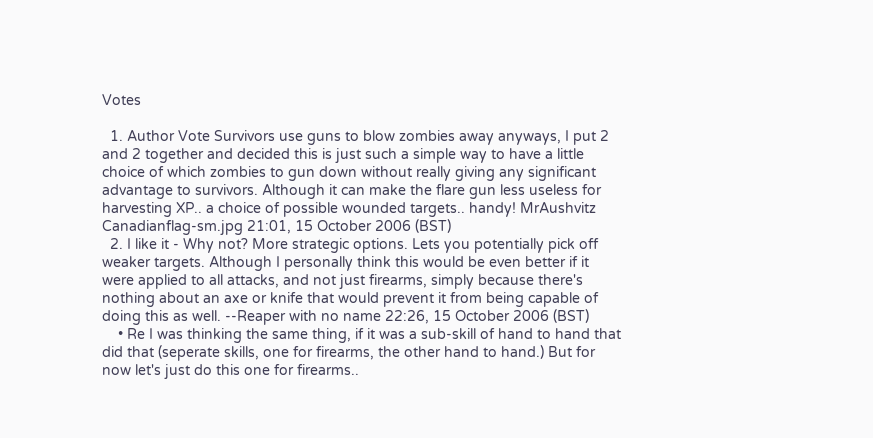Votes

  1. Author Vote Survivors use guns to blow zombies away anyways, I put 2 and 2 together and decided this is just such a simple way to have a little choice of which zombies to gun down without really giving any significant advantage to survivors. Although it can make the flare gun less useless for harvesting XP.. a choice of possible wounded targets.. handy! MrAushvitz Canadianflag-sm.jpg 21:01, 15 October 2006 (BST)
  2. I like it - Why not? More strategic options. Lets you potentially pick off weaker targets. Although I personally think this would be even better if it were applied to all attacks, and not just firearms, simply because there's nothing about an axe or knife that would prevent it from being capable of doing this as well. --Reaper with no name 22:26, 15 October 2006 (BST)
    • Re I was thinking the same thing, if it was a sub-skill of hand to hand that did that (seperate skills, one for firearms, the other hand to hand.) But for now let's just do this one for firearms..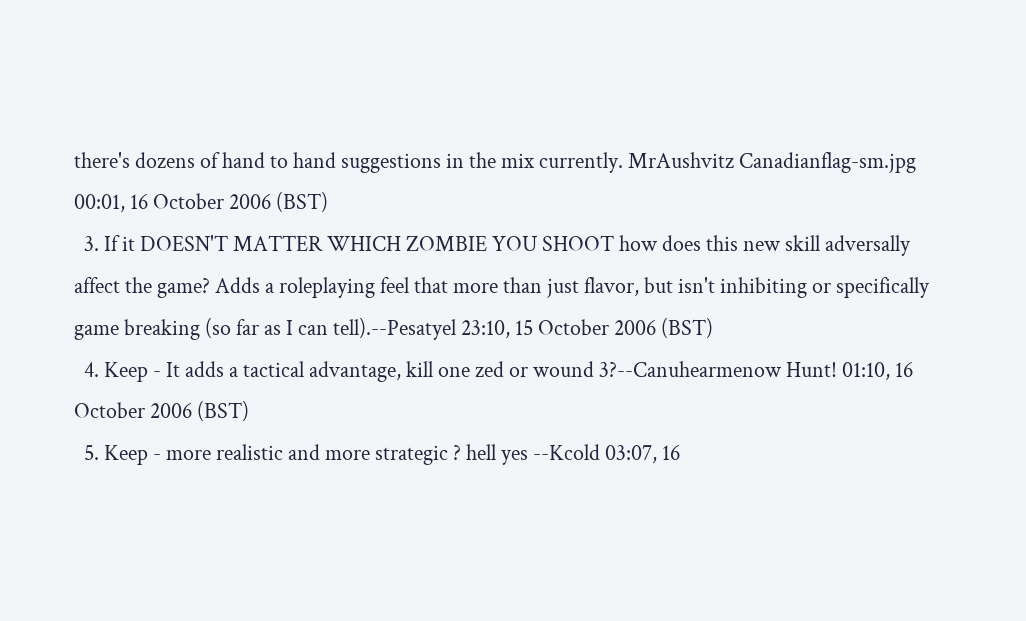there's dozens of hand to hand suggestions in the mix currently. MrAushvitz Canadianflag-sm.jpg 00:01, 16 October 2006 (BST)
  3. If it DOESN'T MATTER WHICH ZOMBIE YOU SHOOT how does this new skill adversally affect the game? Adds a roleplaying feel that more than just flavor, but isn't inhibiting or specifically game breaking (so far as I can tell).--Pesatyel 23:10, 15 October 2006 (BST)
  4. Keep - It adds a tactical advantage, kill one zed or wound 3?--Canuhearmenow Hunt! 01:10, 16 October 2006 (BST)
  5. Keep - more realistic and more strategic ? hell yes --Kcold 03:07, 16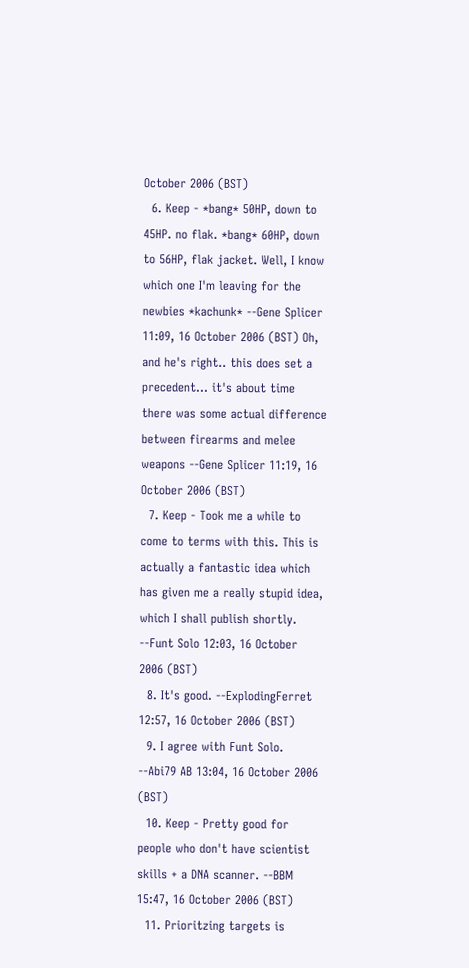October 2006 (BST)
  6. Keep - *bang* 50HP, down to 45HP. no flak. *bang* 60HP, down to 56HP, flak jacket. Well, I know which one I'm leaving for the newbies *kachunk* --Gene Splicer 11:09, 16 October 2006 (BST) Oh, and he's right.. this does set a precedent... it's about time there was some actual difference between firearms and melee weapons --Gene Splicer 11:19, 16 October 2006 (BST)
  7. Keep - Took me a while to come to terms with this. This is actually a fantastic idea which has given me a really stupid idea, which I shall publish shortly. --Funt Solo 12:03, 16 October 2006 (BST)
  8. It's good. --ExplodingFerret 12:57, 16 October 2006 (BST)
  9. I agree with Funt Solo. --Abi79 AB 13:04, 16 October 2006 (BST)
  10. Keep - Pretty good for people who don't have scientist skills + a DNA scanner. --BBM 15:47, 16 October 2006 (BST)
  11. Prioritzing targets is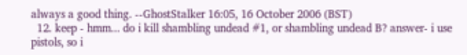always a good thing. --GhostStalker 16:05, 16 October 2006 (BST)
  12. keep - hmm... do i kill shambling undead #1, or shambling undead B? answer- i use pistols, so i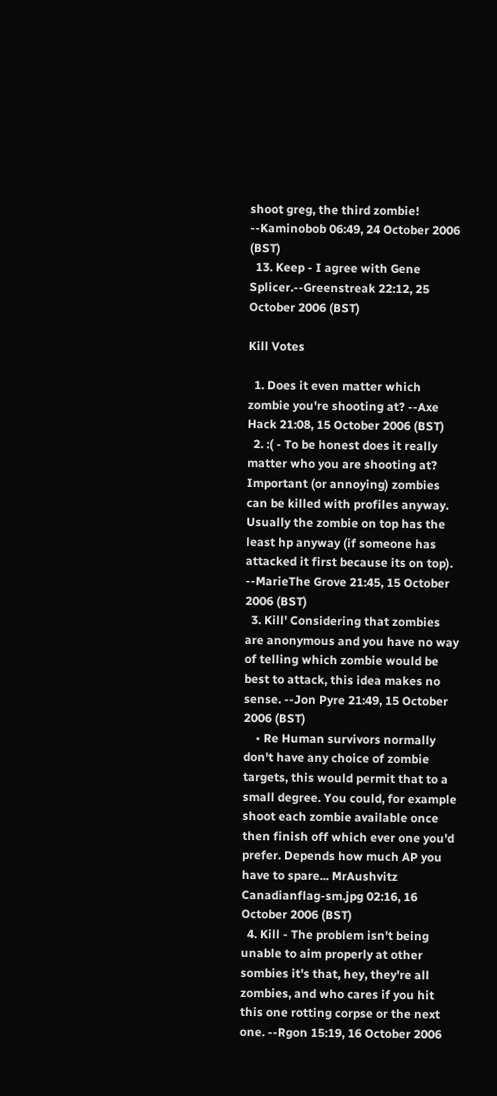shoot greg, the third zombie! --Kaminobob 06:49, 24 October 2006 (BST)
  13. Keep - I agree with Gene Splicer.--Greenstreak 22:12, 25 October 2006 (BST)

Kill Votes

  1. Does it even matter which zombie you're shooting at? --Axe Hack 21:08, 15 October 2006 (BST)
  2. :( - To be honest does it really matter who you are shooting at? Important (or annoying) zombies can be killed with profiles anyway. Usually the zombie on top has the least hp anyway (if someone has attacked it first because its on top). --MarieThe Grove 21:45, 15 October 2006 (BST)
  3. Kill' Considering that zombies are anonymous and you have no way of telling which zombie would be best to attack, this idea makes no sense. --Jon Pyre 21:49, 15 October 2006 (BST)
    • Re Human survivors normally don't have any choice of zombie targets, this would permit that to a small degree. You could, for example shoot each zombie available once then finish off which ever one you'd prefer. Depends how much AP you have to spare... MrAushvitz Canadianflag-sm.jpg 02:16, 16 October 2006 (BST)
  4. Kill - The problem isn't being unable to aim properly at other sombies it's that, hey, they're all zombies, and who cares if you hit this one rotting corpse or the next one. --Rgon 15:19, 16 October 2006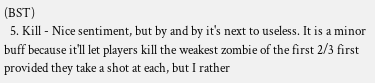(BST)
  5. Kill - Nice sentiment, but by and by it's next to useless. It is a minor buff because it'll let players kill the weakest zombie of the first 2/3 first provided they take a shot at each, but I rather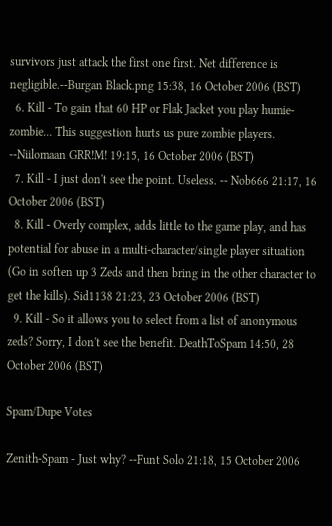survivors just attack the first one first. Net difference is negligible.--Burgan Black.png 15:38, 16 October 2006 (BST)
  6. Kill - To gain that 60 HP or Flak Jacket you play humie-zombie... This suggestion hurts us pure zombie players. --Niilomaan GRR!M! 19:15, 16 October 2006 (BST)
  7. Kill - I just don't see the point. Useless. -- Nob666 21:17, 16 October 2006 (BST)
  8. Kill - Overly complex, adds little to the game play, and has potential for abuse in a multi-character/single player situation (Go in soften up 3 Zeds and then bring in the other character to get the kills). Sid1138 21:23, 23 October 2006 (BST)
  9. Kill - So it allows you to select from a list of anonymous zeds? Sorry, I don't see the benefit. DeathToSpam 14:50, 28 October 2006 (BST)

Spam/Dupe Votes

Zenith-Spam - Just why? --Funt Solo 21:18, 15 October 2006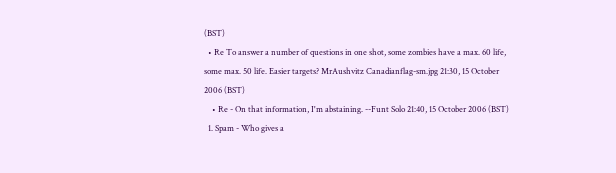(BST)
  • Re To answer a number of questions in one shot, some zombies have a max. 60 life, some max. 50 life. Easier targets? MrAushvitz Canadianflag-sm.jpg 21:30, 15 October 2006 (BST)
    • Re - On that information, I'm abstaining. --Funt Solo 21:40, 15 October 2006 (BST)
  1. Spam - Who gives a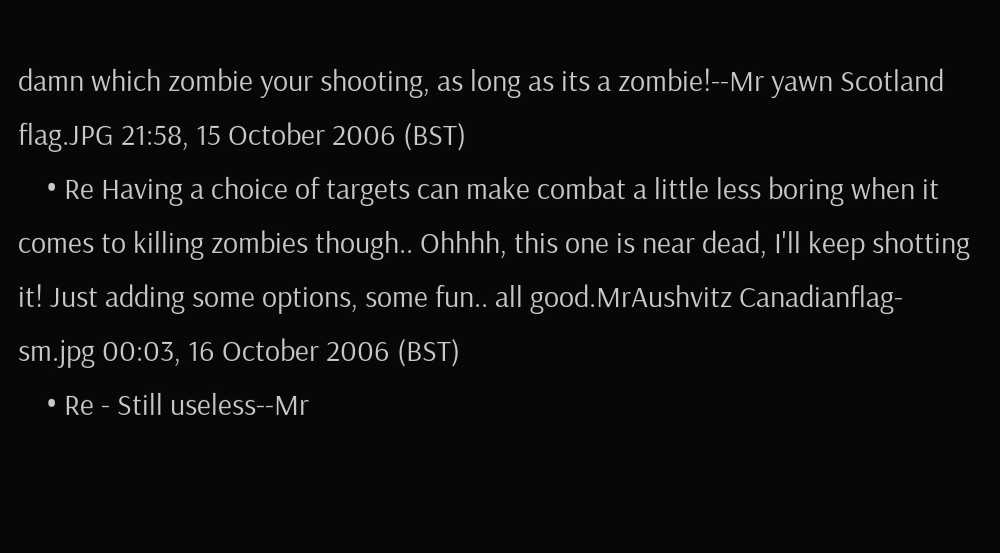damn which zombie your shooting, as long as its a zombie!--Mr yawn Scotland flag.JPG 21:58, 15 October 2006 (BST)
    • Re Having a choice of targets can make combat a little less boring when it comes to killing zombies though.. Ohhhh, this one is near dead, I'll keep shotting it! Just adding some options, some fun.. all good.MrAushvitz Canadianflag-sm.jpg 00:03, 16 October 2006 (BST)
    • Re - Still useless--Mr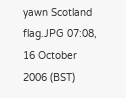yawn Scotland flag.JPG 07:08, 16 October 2006 (BST)